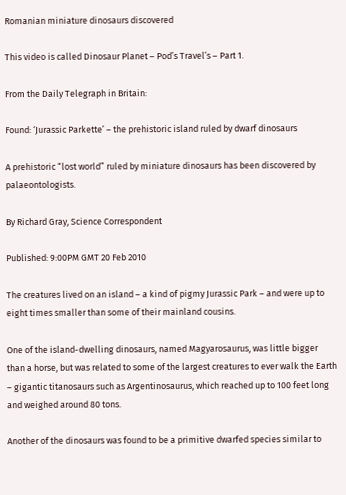Romanian miniature dinosaurs discovered

This video is called Dinosaur Planet – Pod’s Travel’s – Part 1.

From the Daily Telegraph in Britain:

Found: ‘Jurassic Parkette’ – the prehistoric island ruled by dwarf dinosaurs

A prehistoric “lost world” ruled by miniature dinosaurs has been discovered by palaeontologists.

By Richard Gray, Science Correspondent

Published: 9:00PM GMT 20 Feb 2010

The creatures lived on an island – a kind of pigmy Jurassic Park – and were up to eight times smaller than some of their mainland cousins.

One of the island-dwelling dinosaurs, named Magyarosaurus, was little bigger than a horse, but was related to some of the largest creatures to ever walk the Earth – gigantic titanosaurs such as Argentinosaurus, which reached up to 100 feet long and weighed around 80 tons.

Another of the dinosaurs was found to be a primitive dwarfed species similar to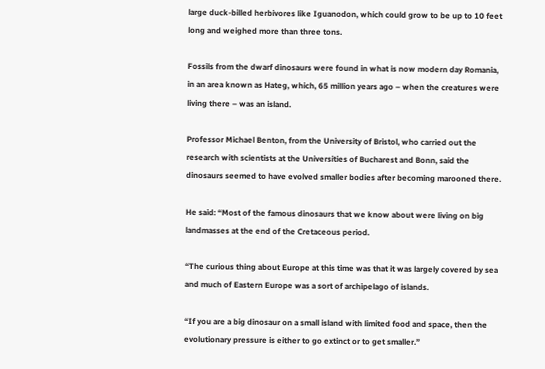large duck-billed herbivores like Iguanodon, which could grow to be up to 10 feet long and weighed more than three tons.

Fossils from the dwarf dinosaurs were found in what is now modern day Romania, in an area known as Hateg, which, 65 million years ago – when the creatures were living there – was an island.

Professor Michael Benton, from the University of Bristol, who carried out the research with scientists at the Universities of Bucharest and Bonn, said the dinosaurs seemed to have evolved smaller bodies after becoming marooned there.

He said: “Most of the famous dinosaurs that we know about were living on big landmasses at the end of the Cretaceous period.

“The curious thing about Europe at this time was that it was largely covered by sea and much of Eastern Europe was a sort of archipelago of islands.

“If you are a big dinosaur on a small island with limited food and space, then the evolutionary pressure is either to go extinct or to get smaller.”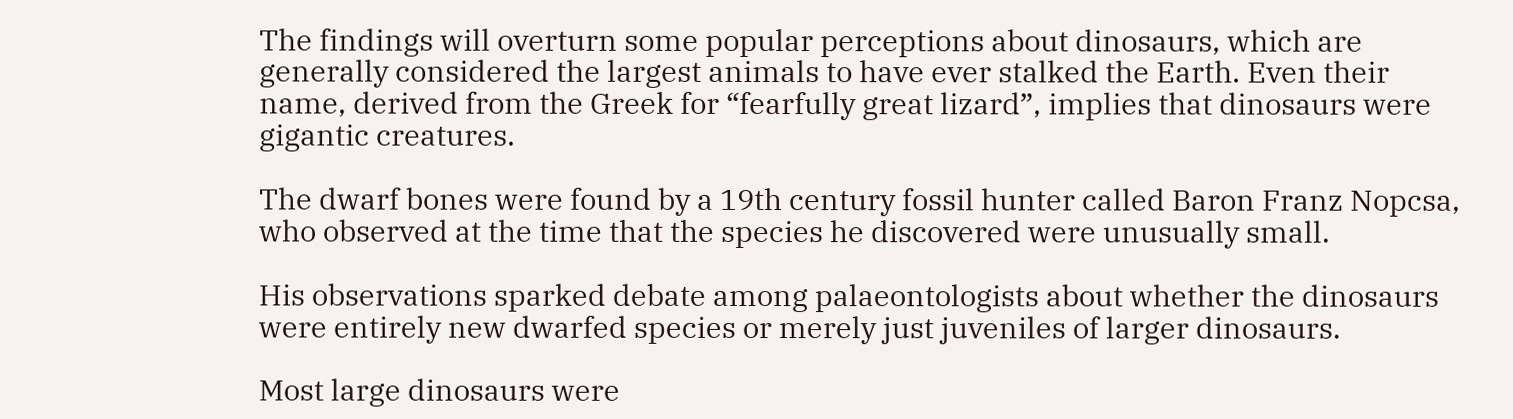The findings will overturn some popular perceptions about dinosaurs, which are generally considered the largest animals to have ever stalked the Earth. Even their name, derived from the Greek for “fearfully great lizard”, implies that dinosaurs were gigantic creatures.

The dwarf bones were found by a 19th century fossil hunter called Baron Franz Nopcsa, who observed at the time that the species he discovered were unusually small.

His observations sparked debate among palaeontologists about whether the dinosaurs were entirely new dwarfed species or merely just juveniles of larger dinosaurs.

Most large dinosaurs were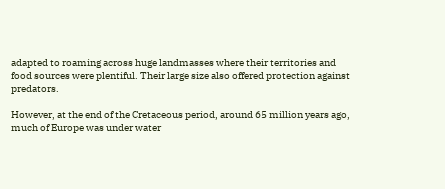adapted to roaming across huge landmasses where their territories and food sources were plentiful. Their large size also offered protection against predators.

However, at the end of the Cretaceous period, around 65 million years ago, much of Europe was under water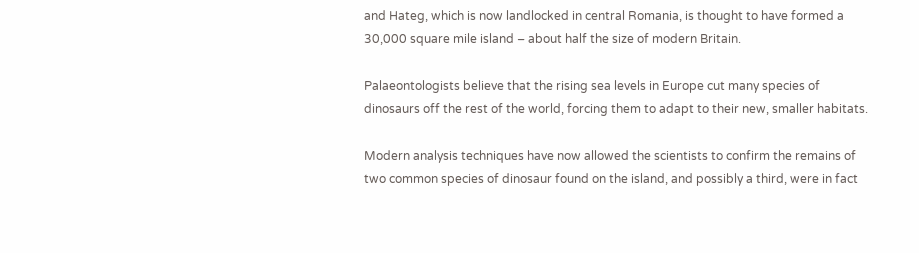and Hateg, which is now landlocked in central Romania, is thought to have formed a 30,000 square mile island – about half the size of modern Britain.

Palaeontologists believe that the rising sea levels in Europe cut many species of dinosaurs off the rest of the world, forcing them to adapt to their new, smaller habitats.

Modern analysis techniques have now allowed the scientists to confirm the remains of two common species of dinosaur found on the island, and possibly a third, were in fact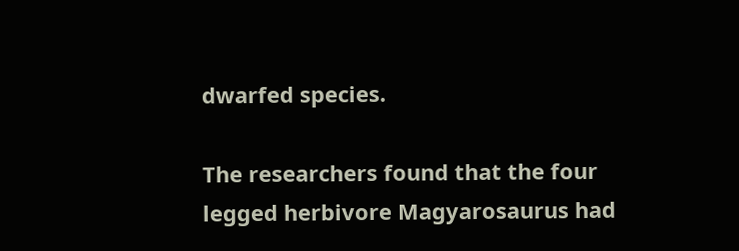dwarfed species.

The researchers found that the four legged herbivore Magyarosaurus had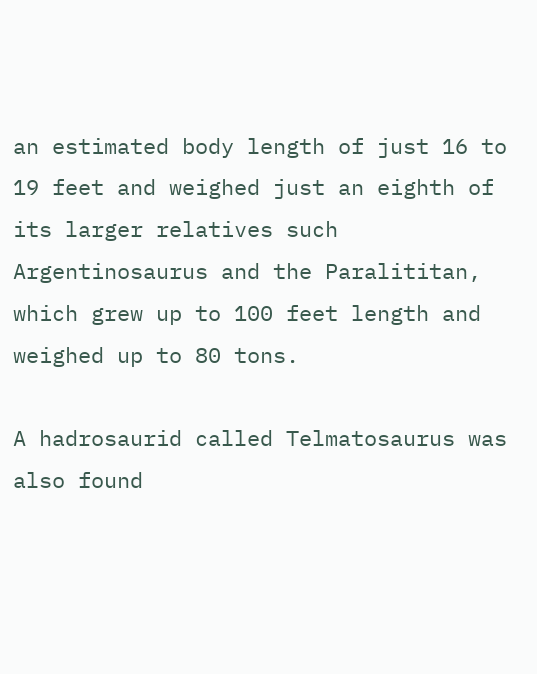an estimated body length of just 16 to 19 feet and weighed just an eighth of its larger relatives such Argentinosaurus and the Paralititan, which grew up to 100 feet length and weighed up to 80 tons.

A hadrosaurid called Telmatosaurus was also found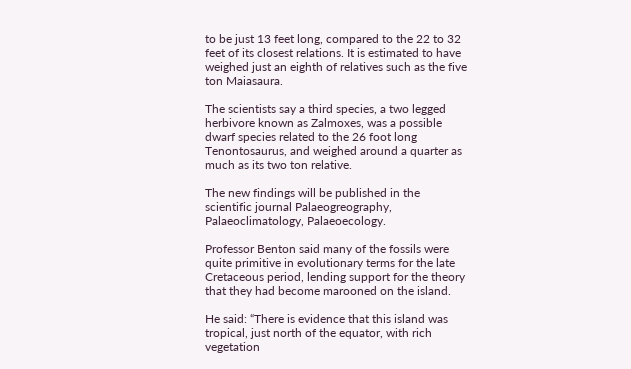to be just 13 feet long, compared to the 22 to 32 feet of its closest relations. It is estimated to have weighed just an eighth of relatives such as the five ton Maiasaura.

The scientists say a third species, a two legged herbivore known as Zalmoxes, was a possible dwarf species related to the 26 foot long Tenontosaurus, and weighed around a quarter as much as its two ton relative.

The new findings will be published in the scientific journal Palaeogreography, Palaeoclimatology, Palaeoecology.

Professor Benton said many of the fossils were quite primitive in evolutionary terms for the late Cretaceous period, lending support for the theory that they had become marooned on the island.

He said: “There is evidence that this island was tropical, just north of the equator, with rich vegetation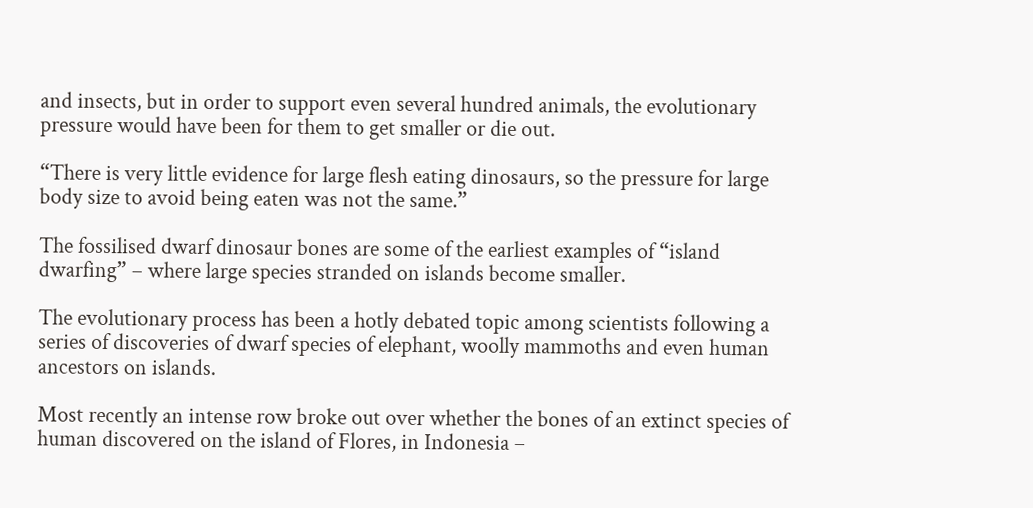and insects, but in order to support even several hundred animals, the evolutionary pressure would have been for them to get smaller or die out.

“There is very little evidence for large flesh eating dinosaurs, so the pressure for large body size to avoid being eaten was not the same.”

The fossilised dwarf dinosaur bones are some of the earliest examples of “island dwarfing” – where large species stranded on islands become smaller.

The evolutionary process has been a hotly debated topic among scientists following a series of discoveries of dwarf species of elephant, woolly mammoths and even human ancestors on islands.

Most recently an intense row broke out over whether the bones of an extinct species of human discovered on the island of Flores, in Indonesia –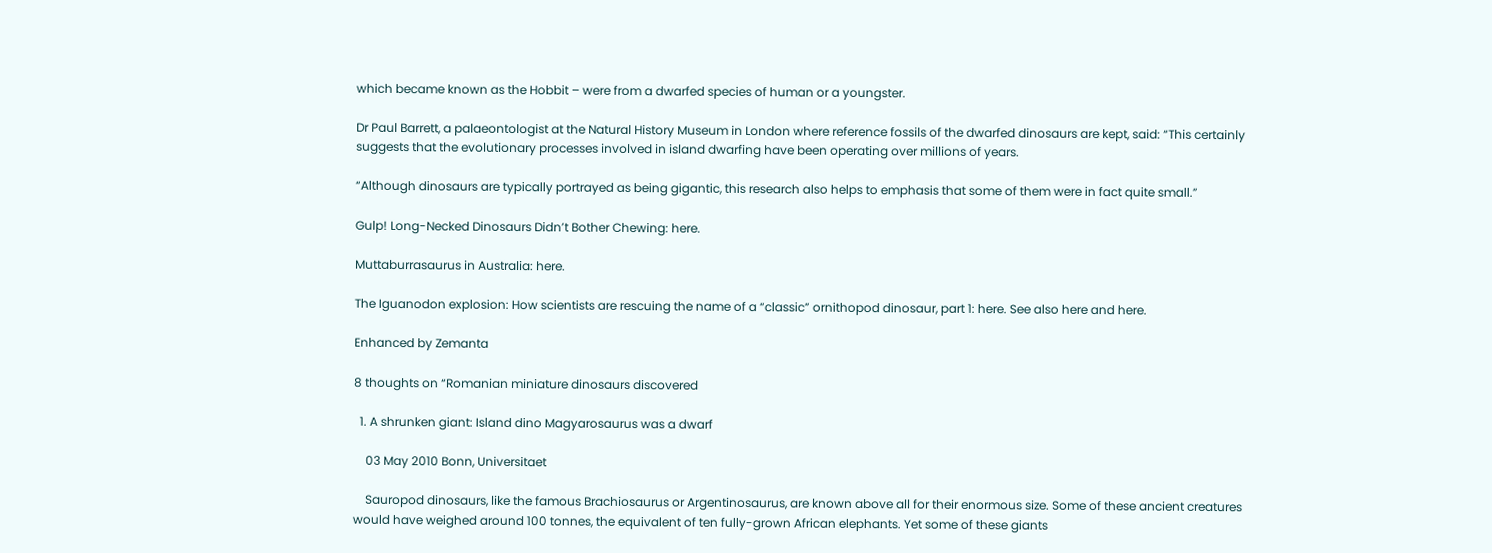which became known as the Hobbit – were from a dwarfed species of human or a youngster.

Dr Paul Barrett, a palaeontologist at the Natural History Museum in London where reference fossils of the dwarfed dinosaurs are kept, said: “This certainly suggests that the evolutionary processes involved in island dwarfing have been operating over millions of years.

“Although dinosaurs are typically portrayed as being gigantic, this research also helps to emphasis that some of them were in fact quite small.”

Gulp! Long-Necked Dinosaurs Didn’t Bother Chewing: here.

Muttaburrasaurus in Australia: here.

The Iguanodon explosion: How scientists are rescuing the name of a “classic” ornithopod dinosaur, part 1: here. See also here and here.

Enhanced by Zemanta

8 thoughts on “Romanian miniature dinosaurs discovered

  1. A shrunken giant: Island dino Magyarosaurus was a dwarf

    03 May 2010 Bonn, Universitaet

    Sauropod dinosaurs, like the famous Brachiosaurus or Argentinosaurus, are known above all for their enormous size. Some of these ancient creatures would have weighed around 100 tonnes, the equivalent of ten fully-grown African elephants. Yet some of these giants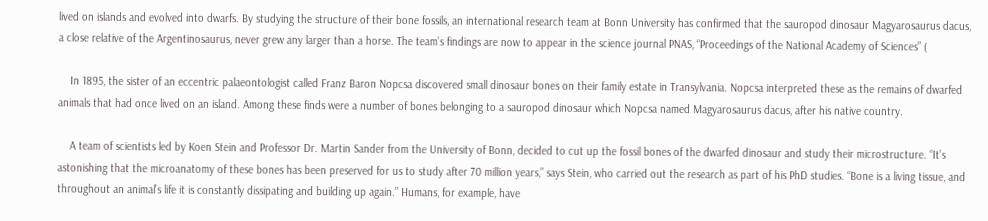lived on islands and evolved into dwarfs. By studying the structure of their bone fossils, an international research team at Bonn University has confirmed that the sauropod dinosaur Magyarosaurus dacus, a close relative of the Argentinosaurus, never grew any larger than a horse. The team’s findings are now to appear in the science journal PNAS, “Proceedings of the National Academy of Sciences” (

    In 1895, the sister of an eccentric palaeontologist called Franz Baron Nopcsa discovered small dinosaur bones on their family estate in Transylvania. Nopcsa interpreted these as the remains of dwarfed animals that had once lived on an island. Among these finds were a number of bones belonging to a sauropod dinosaur which Nopcsa named Magyarosaurus dacus, after his native country.

    A team of scientists led by Koen Stein and Professor Dr. Martin Sander from the University of Bonn, decided to cut up the fossil bones of the dwarfed dinosaur and study their microstructure. “It’s astonishing that the microanatomy of these bones has been preserved for us to study after 70 million years,” says Stein, who carried out the research as part of his PhD studies. “Bone is a living tissue, and throughout an animal’s life it is constantly dissipating and building up again.” Humans, for example, have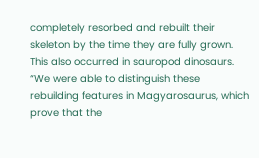completely resorbed and rebuilt their skeleton by the time they are fully grown. This also occurred in sauropod dinosaurs. “We were able to distinguish these rebuilding features in Magyarosaurus, which prove that the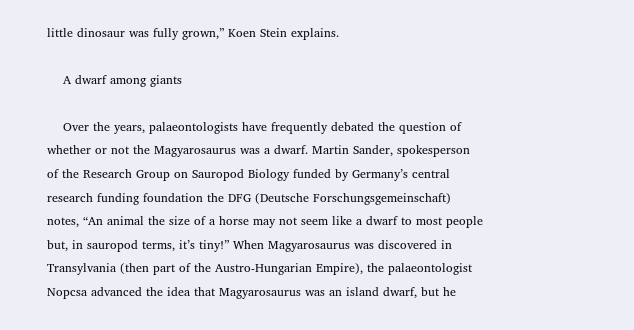little dinosaur was fully grown,” Koen Stein explains.

    A dwarf among giants

    Over the years, palaeontologists have frequently debated the question of whether or not the Magyarosaurus was a dwarf. Martin Sander, spokesperson of the Research Group on Sauropod Biology funded by Germany’s central research funding foundation the DFG (Deutsche Forschungsgemeinschaft) notes, “An animal the size of a horse may not seem like a dwarf to most people but, in sauropod terms, it’s tiny!” When Magyarosaurus was discovered in Transylvania (then part of the Austro-Hungarian Empire), the palaeontologist Nopcsa advanced the idea that Magyarosaurus was an island dwarf, but he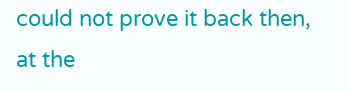could not prove it back then, at the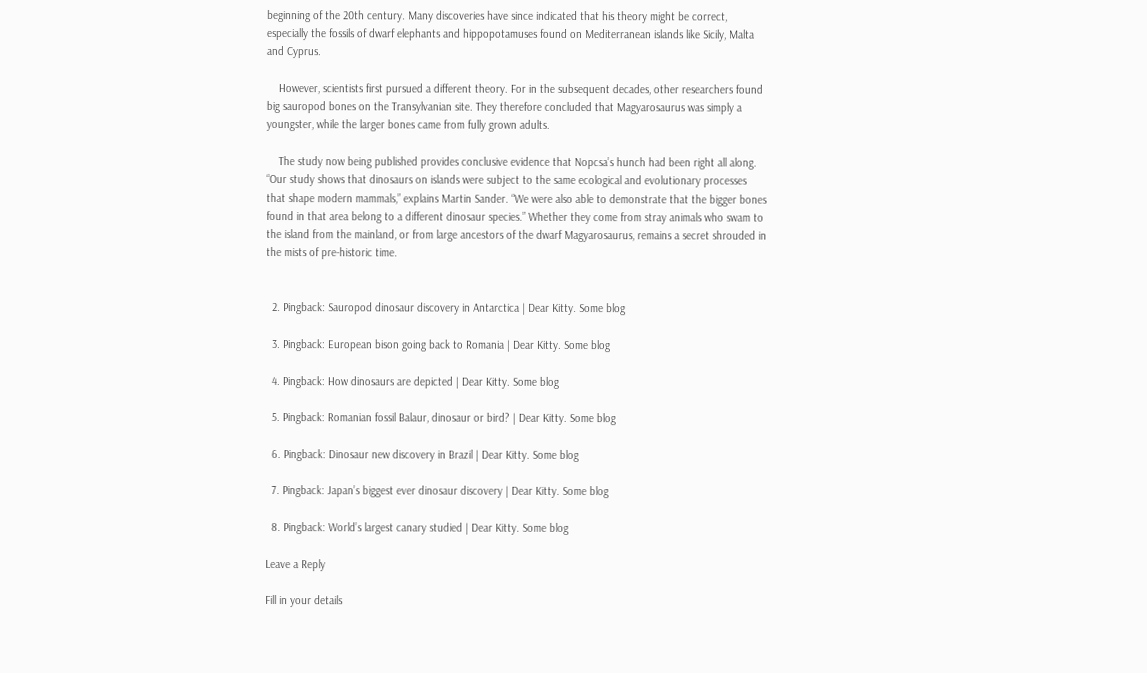beginning of the 20th century. Many discoveries have since indicated that his theory might be correct, especially the fossils of dwarf elephants and hippopotamuses found on Mediterranean islands like Sicily, Malta and Cyprus.

    However, scientists first pursued a different theory. For in the subsequent decades, other researchers found big sauropod bones on the Transylvanian site. They therefore concluded that Magyarosaurus was simply a youngster, while the larger bones came from fully grown adults.

    The study now being published provides conclusive evidence that Nopcsa’s hunch had been right all along. “Our study shows that dinosaurs on islands were subject to the same ecological and evolutionary processes that shape modern mammals,” explains Martin Sander. “We were also able to demonstrate that the bigger bones found in that area belong to a different dinosaur species.” Whether they come from stray animals who swam to the island from the mainland, or from large ancestors of the dwarf Magyarosaurus, remains a secret shrouded in the mists of pre-historic time.


  2. Pingback: Sauropod dinosaur discovery in Antarctica | Dear Kitty. Some blog

  3. Pingback: European bison going back to Romania | Dear Kitty. Some blog

  4. Pingback: How dinosaurs are depicted | Dear Kitty. Some blog

  5. Pingback: Romanian fossil Balaur, dinosaur or bird? | Dear Kitty. Some blog

  6. Pingback: Dinosaur new discovery in Brazil | Dear Kitty. Some blog

  7. Pingback: Japan’s biggest ever dinosaur discovery | Dear Kitty. Some blog

  8. Pingback: World’s largest canary studied | Dear Kitty. Some blog

Leave a Reply

Fill in your details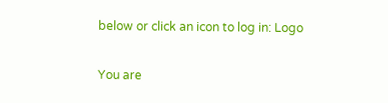below or click an icon to log in: Logo

You are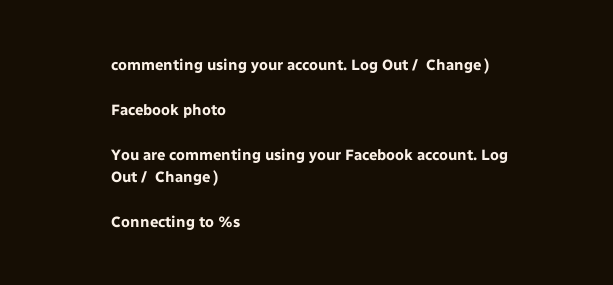commenting using your account. Log Out /  Change )

Facebook photo

You are commenting using your Facebook account. Log Out /  Change )

Connecting to %s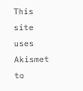This site uses Akismet to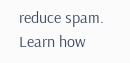reduce spam. Learn how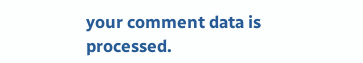your comment data is processed.